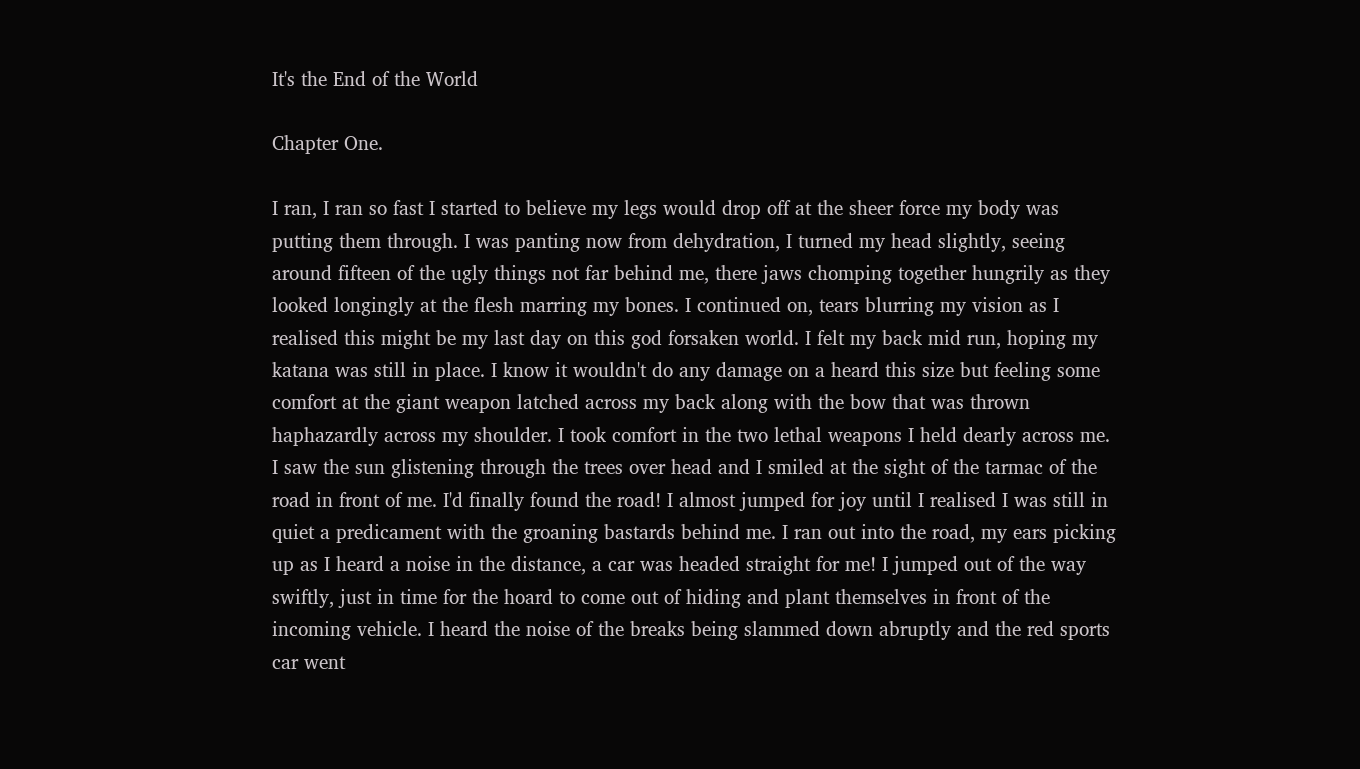It's the End of the World

Chapter One.

I ran, I ran so fast I started to believe my legs would drop off at the sheer force my body was putting them through. I was panting now from dehydration, I turned my head slightly, seeing around fifteen of the ugly things not far behind me, there jaws chomping together hungrily as they looked longingly at the flesh marring my bones. I continued on, tears blurring my vision as I realised this might be my last day on this god forsaken world. I felt my back mid run, hoping my katana was still in place. I know it wouldn't do any damage on a heard this size but feeling some comfort at the giant weapon latched across my back along with the bow that was thrown haphazardly across my shoulder. I took comfort in the two lethal weapons I held dearly across me. I saw the sun glistening through the trees over head and I smiled at the sight of the tarmac of the road in front of me. I'd finally found the road! I almost jumped for joy until I realised I was still in quiet a predicament with the groaning bastards behind me. I ran out into the road, my ears picking up as I heard a noise in the distance, a car was headed straight for me! I jumped out of the way swiftly, just in time for the hoard to come out of hiding and plant themselves in front of the incoming vehicle. I heard the noise of the breaks being slammed down abruptly and the red sports car went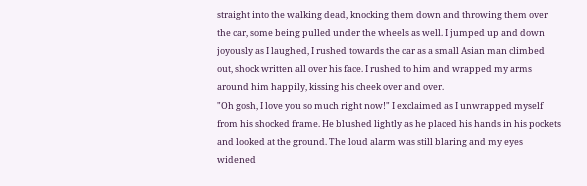straight into the walking dead, knocking them down and throwing them over the car, some being pulled under the wheels as well. I jumped up and down joyously as I laughed, I rushed towards the car as a small Asian man climbed out, shock written all over his face. I rushed to him and wrapped my arms around him happily, kissing his cheek over and over.
"Oh gosh, I love you so much right now!" I exclaimed as I unwrapped myself from his shocked frame. He blushed lightly as he placed his hands in his pockets and looked at the ground. The loud alarm was still blaring and my eyes widened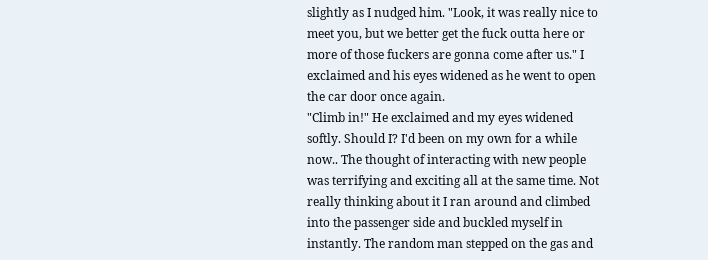slightly as I nudged him. "Look, it was really nice to meet you, but we better get the fuck outta here or more of those fuckers are gonna come after us." I exclaimed and his eyes widened as he went to open the car door once again.
"Climb in!" He exclaimed and my eyes widened softly. Should I? I'd been on my own for a while now.. The thought of interacting with new people was terrifying and exciting all at the same time. Not really thinking about it I ran around and climbed into the passenger side and buckled myself in instantly. The random man stepped on the gas and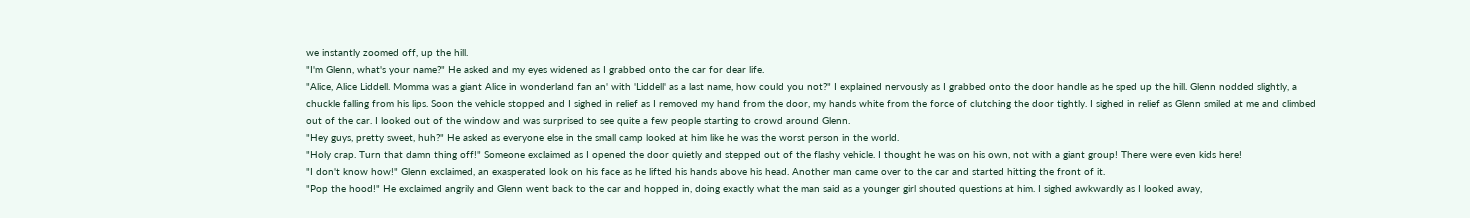we instantly zoomed off, up the hill.
"I'm Glenn, what's your name?" He asked and my eyes widened as I grabbed onto the car for dear life.
"Alice, Alice Liddell. Momma was a giant Alice in wonderland fan an' with 'Liddell' as a last name, how could you not?" I explained nervously as I grabbed onto the door handle as he sped up the hill. Glenn nodded slightly, a chuckle falling from his lips. Soon the vehicle stopped and I sighed in relief as I removed my hand from the door, my hands white from the force of clutching the door tightly. I sighed in relief as Glenn smiled at me and climbed out of the car. I looked out of the window and was surprised to see quite a few people starting to crowd around Glenn.
"Hey guys, pretty sweet, huh?" He asked as everyone else in the small camp looked at him like he was the worst person in the world.
"Holy crap. Turn that damn thing off!" Someone exclaimed as I opened the door quietly and stepped out of the flashy vehicle. I thought he was on his own, not with a giant group! There were even kids here!
"I don't know how!" Glenn exclaimed, an exasperated look on his face as he lifted his hands above his head. Another man came over to the car and started hitting the front of it.
"Pop the hood!" He exclaimed angrily and Glenn went back to the car and hopped in, doing exactly what the man said as a younger girl shouted questions at him. I sighed awkwardly as I looked away,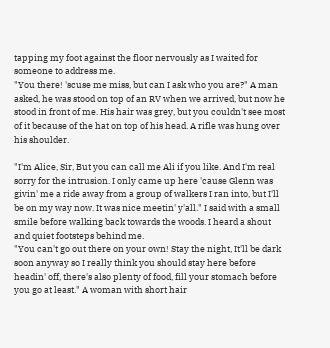tapping my foot against the floor nervously as I waited for someone to address me.
"You there! 'scuse me miss, but can I ask who you are?" A man asked, he was stood on top of an RV when we arrived, but now he stood in front of me. His hair was grey, but you couldn't see most of it because of the hat on top of his head. A rifle was hung over his shoulder.

"I'm Alice, Sir, But you can call me Ali if you like. And I'm real sorry for the intrusion. I only came up here 'cause Glenn was givin' me a ride away from a group of walkers I ran into, but I'll be on my way now. It was nice meetin' y'all." I said with a small smile before walking back towards the woods. I heard a shout and quiet footsteps behind me.
"You can't go out there on your own! Stay the night, It'll be dark soon anyway so I really think you should stay here before headin' off, there's also plenty of food, fill your stomach before you go at least." A woman with short hair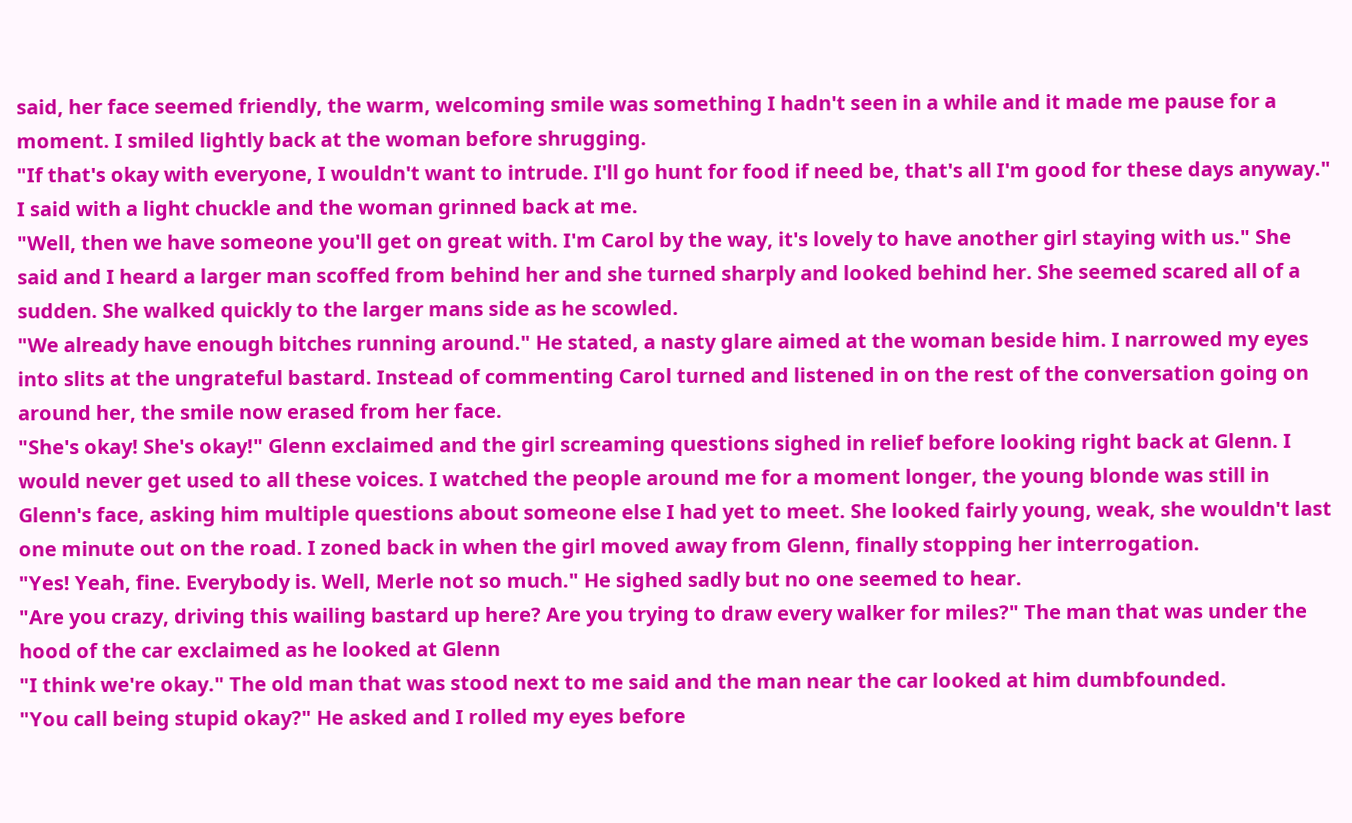said, her face seemed friendly, the warm, welcoming smile was something I hadn't seen in a while and it made me pause for a moment. I smiled lightly back at the woman before shrugging.
"If that's okay with everyone, I wouldn't want to intrude. I'll go hunt for food if need be, that's all I'm good for these days anyway." I said with a light chuckle and the woman grinned back at me.
"Well, then we have someone you'll get on great with. I'm Carol by the way, it's lovely to have another girl staying with us." She said and I heard a larger man scoffed from behind her and she turned sharply and looked behind her. She seemed scared all of a sudden. She walked quickly to the larger mans side as he scowled.
"We already have enough bitches running around." He stated, a nasty glare aimed at the woman beside him. I narrowed my eyes into slits at the ungrateful bastard. Instead of commenting Carol turned and listened in on the rest of the conversation going on around her, the smile now erased from her face.
"She's okay! She's okay!" Glenn exclaimed and the girl screaming questions sighed in relief before looking right back at Glenn. I would never get used to all these voices. I watched the people around me for a moment longer, the young blonde was still in Glenn's face, asking him multiple questions about someone else I had yet to meet. She looked fairly young, weak, she wouldn't last one minute out on the road. I zoned back in when the girl moved away from Glenn, finally stopping her interrogation.
"Yes! Yeah, fine. Everybody is. Well, Merle not so much." He sighed sadly but no one seemed to hear.
"Are you crazy, driving this wailing bastard up here? Are you trying to draw every walker for miles?" The man that was under the hood of the car exclaimed as he looked at Glenn
"I think we're okay." The old man that was stood next to me said and the man near the car looked at him dumbfounded.
"You call being stupid okay?" He asked and I rolled my eyes before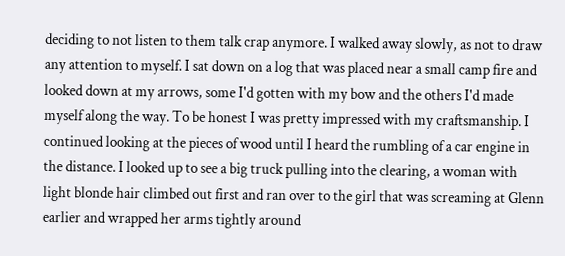deciding to not listen to them talk crap anymore. I walked away slowly, as not to draw any attention to myself. I sat down on a log that was placed near a small camp fire and looked down at my arrows, some I'd gotten with my bow and the others I'd made myself along the way. To be honest I was pretty impressed with my craftsmanship. I continued looking at the pieces of wood until I heard the rumbling of a car engine in the distance. I looked up to see a big truck pulling into the clearing, a woman with light blonde hair climbed out first and ran over to the girl that was screaming at Glenn earlier and wrapped her arms tightly around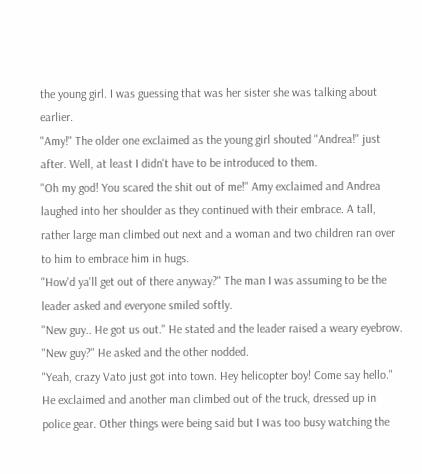the young girl. I was guessing that was her sister she was talking about earlier.
"Amy!" The older one exclaimed as the young girl shouted "Andrea!" just after. Well, at least I didn't have to be introduced to them.
"Oh my god! You scared the shit out of me!" Amy exclaimed and Andrea laughed into her shoulder as they continued with their embrace. A tall, rather large man climbed out next and a woman and two children ran over to him to embrace him in hugs.
"How'd ya'll get out of there anyway?" The man I was assuming to be the leader asked and everyone smiled softly.
"New guy.. He got us out." He stated and the leader raised a weary eyebrow.
"New guy?" He asked and the other nodded.
"Yeah, crazy Vato just got into town. Hey helicopter boy! Come say hello." He exclaimed and another man climbed out of the truck, dressed up in police gear. Other things were being said but I was too busy watching the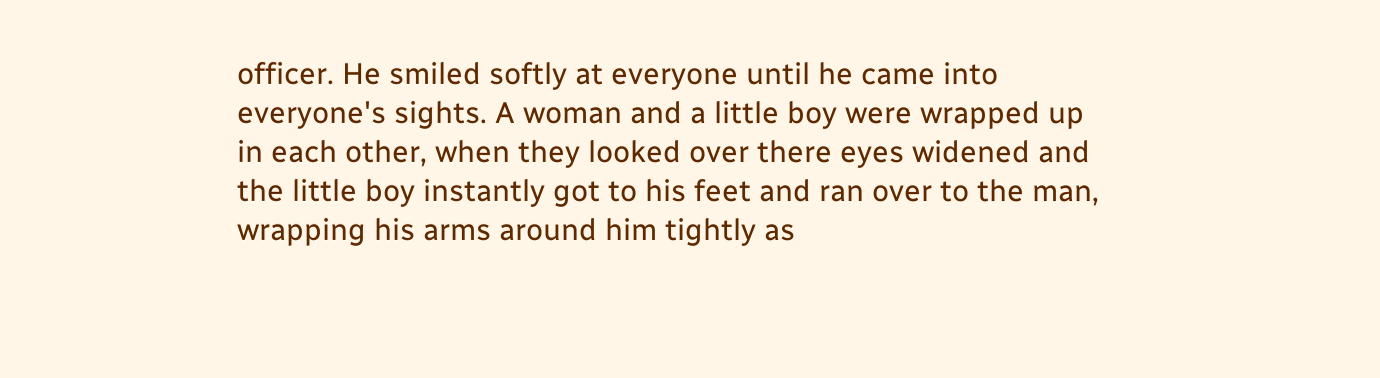officer. He smiled softly at everyone until he came into everyone's sights. A woman and a little boy were wrapped up in each other, when they looked over there eyes widened and the little boy instantly got to his feet and ran over to the man, wrapping his arms around him tightly as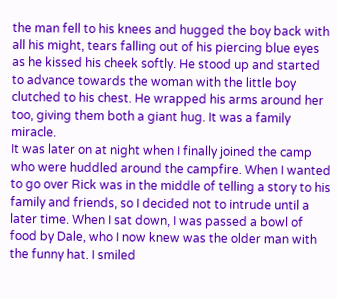the man fell to his knees and hugged the boy back with all his might, tears falling out of his piercing blue eyes as he kissed his cheek softly. He stood up and started to advance towards the woman with the little boy clutched to his chest. He wrapped his arms around her too, giving them both a giant hug. It was a family miracle.
It was later on at night when I finally joined the camp who were huddled around the campfire. When I wanted to go over Rick was in the middle of telling a story to his family and friends, so I decided not to intrude until a later time. When I sat down, I was passed a bowl of food by Dale, who I now knew was the older man with the funny hat. I smiled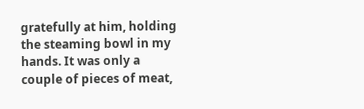gratefully at him, holding the steaming bowl in my hands. It was only a couple of pieces of meat,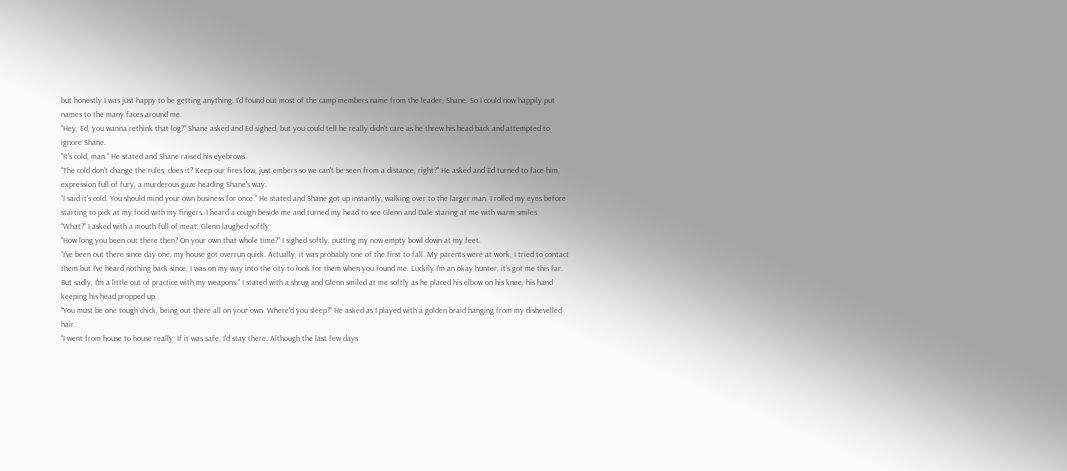but honestly I was just happy to be getting anything. I'd found out most of the camp members name from the leader, Shane. So I could now happily put names to the many faces around me.
"Hey, Ed, you wanna rethink that log?" Shane asked and Ed sighed, but you could tell he really didn't care as he threw his head back and attempted to ignore Shane.
"It's cold, man." He stated and Shane raised his eyebrows.
"The cold don't change the rules, does it? Keep our fires low, just embers so we can't be seen from a distance, right?" He asked and Ed turned to face him, expression full of fury, a murderous gaze heading Shane's way.
"I said it's cold. You should mind your own business for once." He stated and Shane got up instantly, walking over to the larger man. I rolled my eyes before starting to pick at my food with my fingers. I heard a cough beside me and turned my head to see Glenn and Dale staring at me with warm smiles.
"What?" I asked with a mouth full of meat, Glenn laughed softly.
"How long you been out there then? On your own that whole time?" I sighed softly, putting my now empty bowl down at my feet.
"I've been out there since day one, my house got overrun quick. Actually, it was probably one of the first to fall. My parents were at work, I tried to contact them but I've heard nothing back since, I was on my way into the city to look for them when you found me. Luckily I'm an okay hunter, it's got me this far. But sadly, I'm a little out of practice with my weapons." I stated with a shrug and Glenn smiled at me softly as he placed his elbow on his knee, his hand keeping his head propped up.
"You must be one tough chick, being out there all on your own. Where'd you sleep?" He asked as I played with a golden braid hanging from my dishevelled hair.
"I went from house to house really. If it was safe, I'd stay there. Although the last few days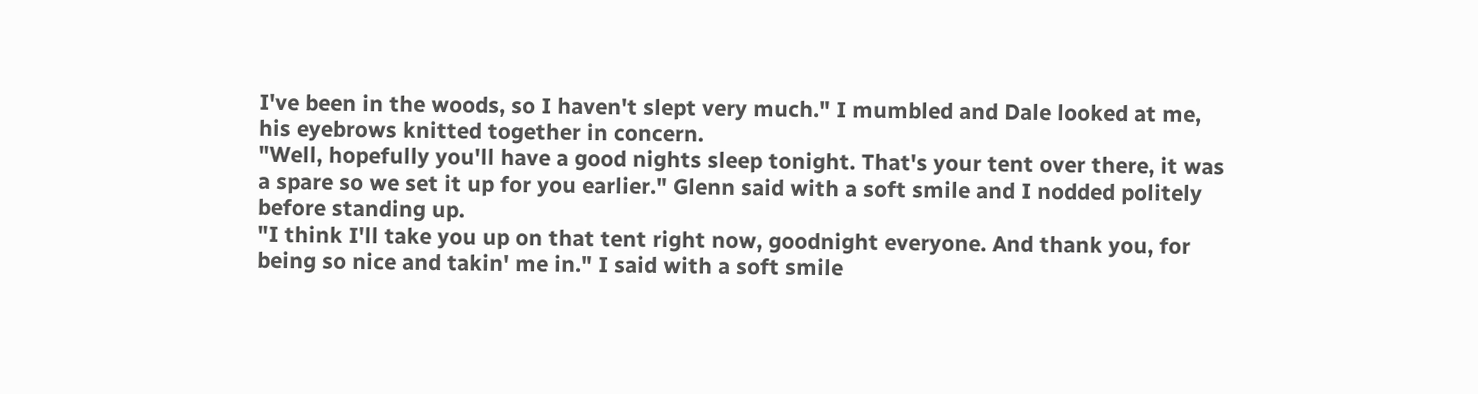I've been in the woods, so I haven't slept very much." I mumbled and Dale looked at me, his eyebrows knitted together in concern.
"Well, hopefully you'll have a good nights sleep tonight. That's your tent over there, it was a spare so we set it up for you earlier." Glenn said with a soft smile and I nodded politely before standing up.
"I think I'll take you up on that tent right now, goodnight everyone. And thank you, for being so nice and takin' me in." I said with a soft smile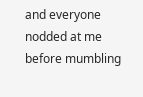and everyone nodded at me before mumbling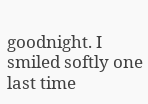goodnight. I smiled softly one last time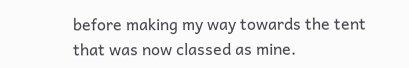before making my way towards the tent that was now classed as mine.